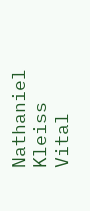Nathaniel Kleiss
Vital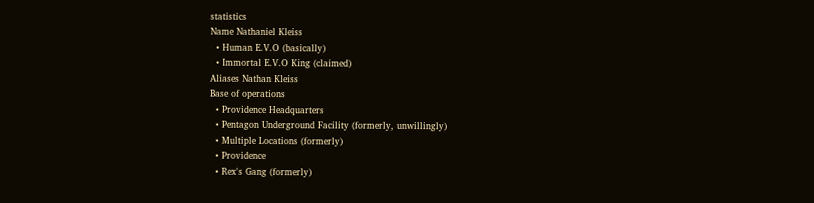statistics
Name Nathaniel Kleiss
  • Human E.V.O (basically)
  • Immortal E.V.O King (claimed)
Aliases Nathan Kleiss
Base of operations
  • Providence Headquarters
  • Pentagon Underground Facility (formerly, unwillingly)
  • Multiple Locations (formerly)
  • Providence
  • Rex's Gang (formerly)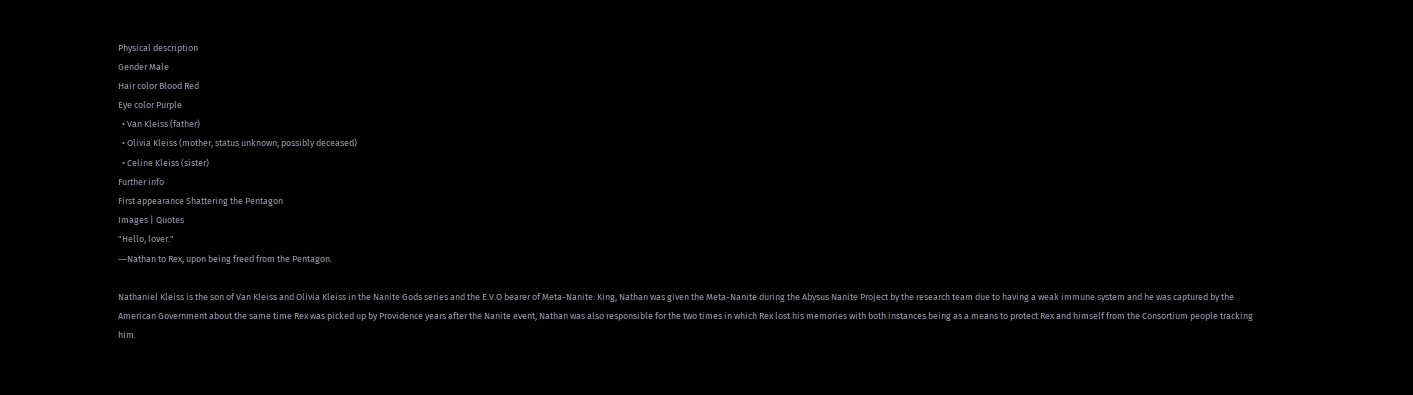Physical description
Gender Male
Hair color Blood Red
Eye color Purple
  • Van Kleiss (father)
  • Olivia Kleiss (mother, status unknown; possibly deceased)
  • Celine Kleiss (sister)
Further info
First appearance Shattering the Pentagon
Images | Quotes
"Hello, lover."
―Nathan to Rex, upon being freed from the Pentagon.

Nathaniel Kleiss is the son of Van Kleiss and Olivia Kleiss in the Nanite Gods series and the E.V.O bearer of Meta-Nanite: King, Nathan was given the Meta-Nanite during the Abysus Nanite Project by the research team due to having a weak immune system and he was captured by the American Government about the same time Rex was picked up by Providence years after the Nanite event, Nathan was also responsible for the two times in which Rex lost his memories with both instances being as a means to protect Rex and himself from the Consortium people tracking him.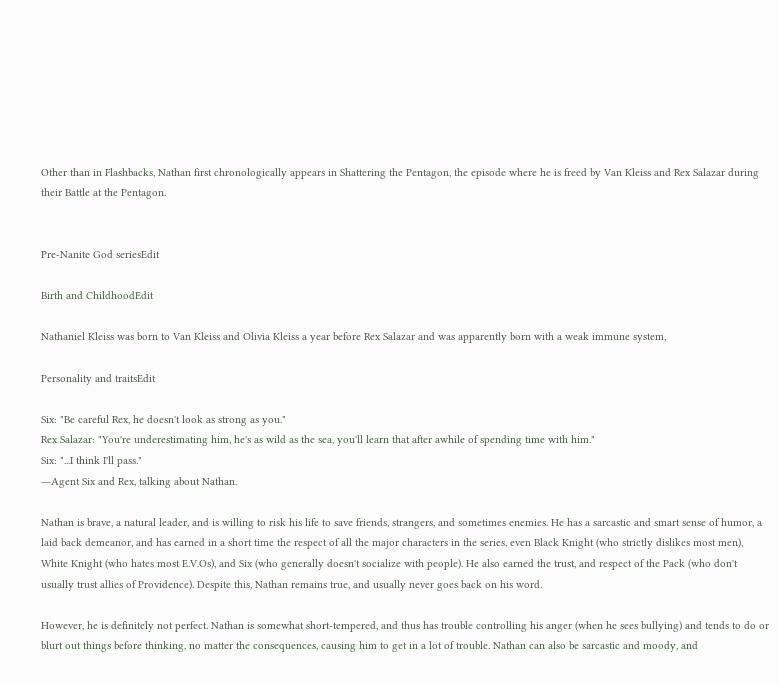Other than in Flashbacks, Nathan first chronologically appears in Shattering the Pentagon, the episode where he is freed by Van Kleiss and Rex Salazar during their Battle at the Pentagon.


Pre-Nanite God seriesEdit

Birth and ChildhoodEdit

Nathaniel Kleiss was born to Van Kleiss and Olivia Kleiss a year before Rex Salazar and was apparently born with a weak immune system,

Personality and traitsEdit

Six: "Be careful Rex, he doesn't look as strong as you."
Rex Salazar: "You're underestimating him, he's as wild as the sea, you'll learn that after awhile of spending time with him."
Six: "...I think I'll pass."
―Agent Six and Rex, talking about Nathan.

Nathan is brave, a natural leader, and is willing to risk his life to save friends, strangers, and sometimes enemies. He has a sarcastic and smart sense of humor, a laid back demeanor, and has earned in a short time the respect of all the major characters in the series, even Black Knight (who strictly dislikes most men), White Knight (who hates most E.V.Os), and Six (who generally doesn't socialize with people). He also earned the trust, and respect of the Pack (who don't usually trust allies of Providence). Despite this, Nathan remains true, and usually never goes back on his word.

However, he is definitely not perfect. Nathan is somewhat short-tempered, and thus has trouble controlling his anger (when he sees bullying) and tends to do or blurt out things before thinking, no matter the consequences, causing him to get in a lot of trouble. Nathan can also be sarcastic and moody, and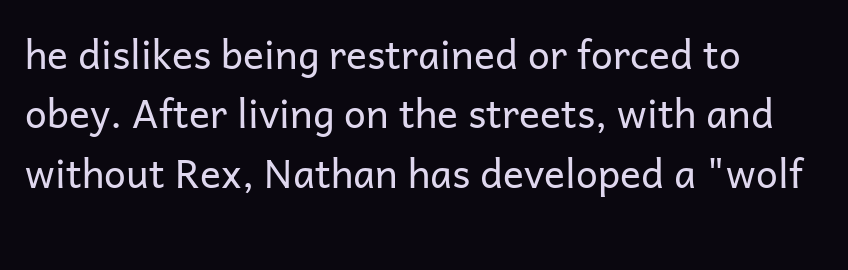he dislikes being restrained or forced to obey. After living on the streets, with and without Rex, Nathan has developed a "wolf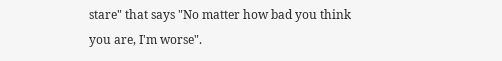stare" that says "No matter how bad you think you are, I'm worse".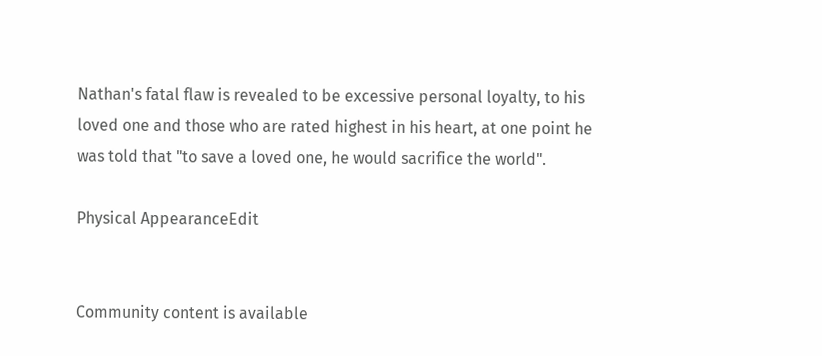Nathan's fatal flaw is revealed to be excessive personal loyalty, to his loved one and those who are rated highest in his heart, at one point he was told that "to save a loved one, he would sacrifice the world".

Physical AppearanceEdit


Community content is available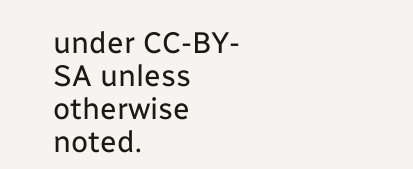under CC-BY-SA unless otherwise noted.